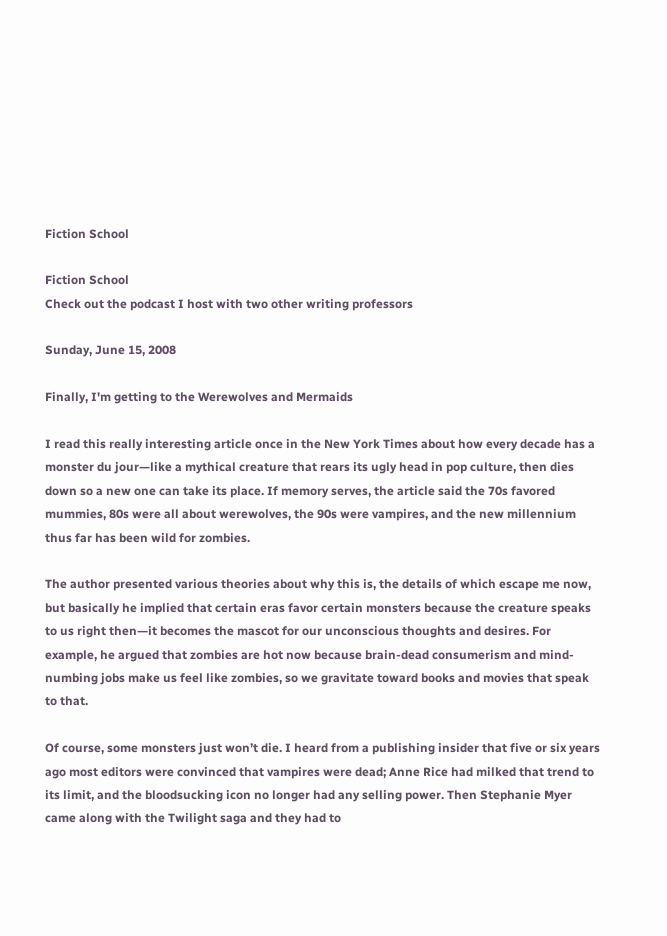Fiction School

Fiction School
Check out the podcast I host with two other writing professors

Sunday, June 15, 2008

Finally, I'm getting to the Werewolves and Mermaids

I read this really interesting article once in the New York Times about how every decade has a monster du jour—like a mythical creature that rears its ugly head in pop culture, then dies down so a new one can take its place. If memory serves, the article said the 70s favored mummies, 80s were all about werewolves, the 90s were vampires, and the new millennium thus far has been wild for zombies.

The author presented various theories about why this is, the details of which escape me now, but basically he implied that certain eras favor certain monsters because the creature speaks to us right then—it becomes the mascot for our unconscious thoughts and desires. For example, he argued that zombies are hot now because brain-dead consumerism and mind-numbing jobs make us feel like zombies, so we gravitate toward books and movies that speak to that.

Of course, some monsters just won’t die. I heard from a publishing insider that five or six years ago most editors were convinced that vampires were dead; Anne Rice had milked that trend to its limit, and the bloodsucking icon no longer had any selling power. Then Stephanie Myer came along with the Twilight saga and they had to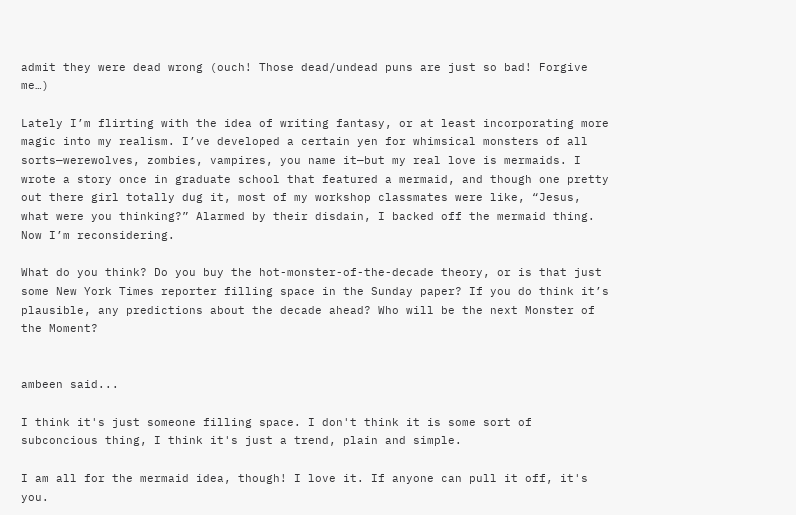admit they were dead wrong (ouch! Those dead/undead puns are just so bad! Forgive me…)

Lately I’m flirting with the idea of writing fantasy, or at least incorporating more magic into my realism. I’ve developed a certain yen for whimsical monsters of all sorts—werewolves, zombies, vampires, you name it—but my real love is mermaids. I wrote a story once in graduate school that featured a mermaid, and though one pretty out there girl totally dug it, most of my workshop classmates were like, “Jesus, what were you thinking?” Alarmed by their disdain, I backed off the mermaid thing. Now I’m reconsidering.

What do you think? Do you buy the hot-monster-of-the-decade theory, or is that just some New York Times reporter filling space in the Sunday paper? If you do think it’s plausible, any predictions about the decade ahead? Who will be the next Monster of the Moment?


ambeen said...

I think it's just someone filling space. I don't think it is some sort of subconcious thing, I think it's just a trend, plain and simple.

I am all for the mermaid idea, though! I love it. If anyone can pull it off, it's you.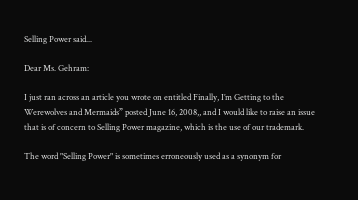Selling Power said...

Dear Ms. Gehram:

I just ran across an article you wrote on entitled Finally, I’m Getting to the Werewolves and Mermaids” posted June 16, 2008,, and I would like to raise an issue that is of concern to Selling Power magazine, which is the use of our trademark.

The word "Selling Power" is sometimes erroneously used as a synonym for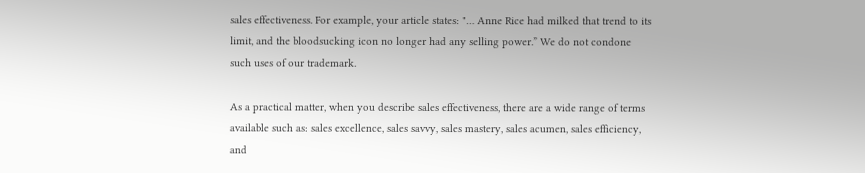sales effectiveness. For example, your article states: "… Anne Rice had milked that trend to its limit, and the bloodsucking icon no longer had any selling power.” We do not condone such uses of our trademark.

As a practical matter, when you describe sales effectiveness, there are a wide range of terms available such as: sales excellence, sales savvy, sales mastery, sales acumen, sales efficiency, and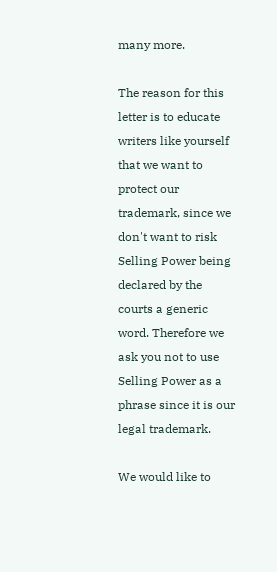many more.

The reason for this letter is to educate writers like yourself that we want to protect our trademark, since we don't want to risk Selling Power being declared by the courts a generic word. Therefore we ask you not to use Selling Power as a phrase since it is our legal trademark.

We would like to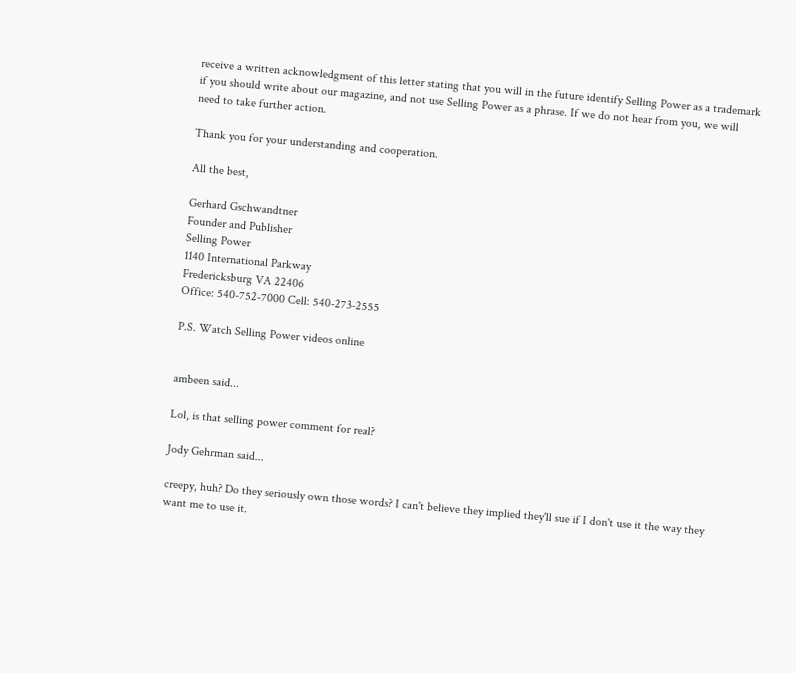receive a written acknowledgment of this letter stating that you will in the future identify Selling Power as a trademark if you should write about our magazine, and not use Selling Power as a phrase. If we do not hear from you, we will need to take further action.

Thank you for your understanding and cooperation.

All the best,

Gerhard Gschwandtner
Founder and Publisher
Selling Power
1140 International Parkway
Fredericksburg VA 22406
Office: 540-752-7000 Cell: 540-273-2555

P.S. Watch Selling Power videos online


ambeen said...

Lol, is that selling power comment for real?

Jody Gehrman said...

creepy, huh? Do they seriously own those words? I can't believe they implied they'll sue if I don't use it the way they want me to use it.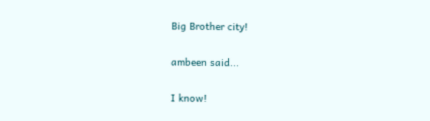Big Brother city!

ambeen said...

I know!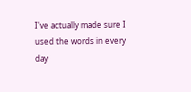I've actually made sure I used the words in every day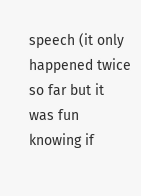speech (it only happened twice so far but it was fun knowing if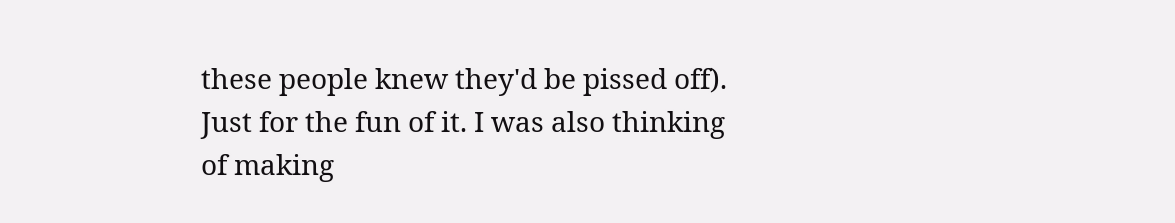these people knew they'd be pissed off). Just for the fun of it. I was also thinking of making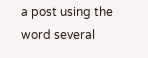a post using the word several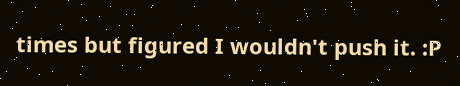times but figured I wouldn't push it. :P